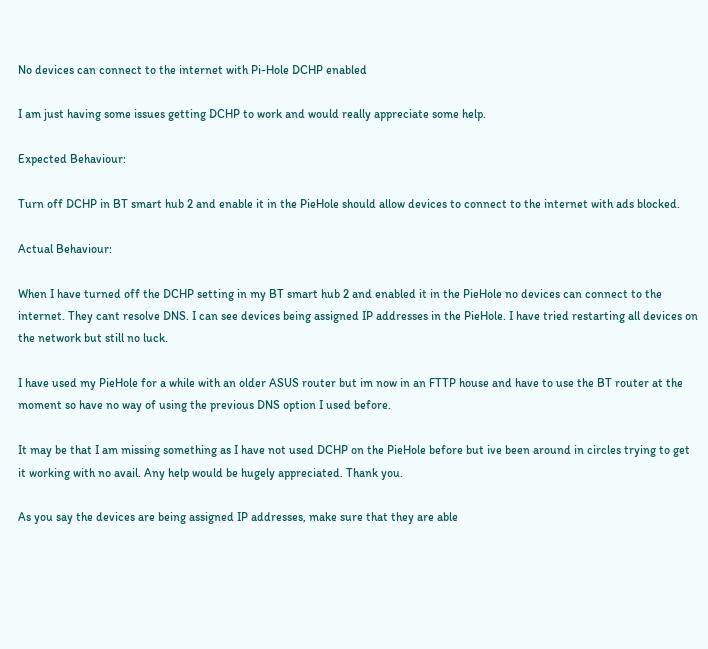No devices can connect to the internet with Pi-Hole DCHP enabled

I am just having some issues getting DCHP to work and would really appreciate some help.

Expected Behaviour:

Turn off DCHP in BT smart hub 2 and enable it in the PieHole should allow devices to connect to the internet with ads blocked.

Actual Behaviour:

When I have turned off the DCHP setting in my BT smart hub 2 and enabled it in the PieHole no devices can connect to the internet. They cant resolve DNS. I can see devices being assigned IP addresses in the PieHole. I have tried restarting all devices on the network but still no luck.

I have used my PieHole for a while with an older ASUS router but im now in an FTTP house and have to use the BT router at the moment so have no way of using the previous DNS option I used before.

It may be that I am missing something as I have not used DCHP on the PieHole before but ive been around in circles trying to get it working with no avail. Any help would be hugely appreciated. Thank you.

As you say the devices are being assigned IP addresses, make sure that they are able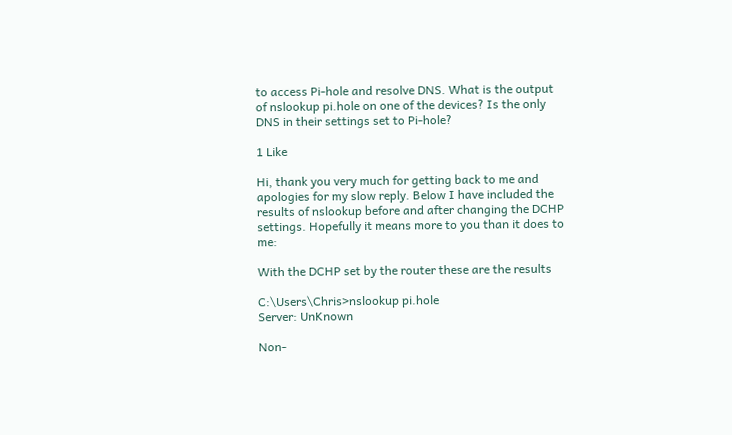to access Pi-hole and resolve DNS. What is the output of nslookup pi.hole on one of the devices? Is the only DNS in their settings set to Pi-hole?

1 Like

Hi, thank you very much for getting back to me and apologies for my slow reply. Below I have included the results of nslookup before and after changing the DCHP settings. Hopefully it means more to you than it does to me:

With the DCHP set by the router these are the results

C:\Users\Chris>nslookup pi.hole
Server: UnKnown

Non-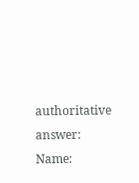authoritative answer:
Name: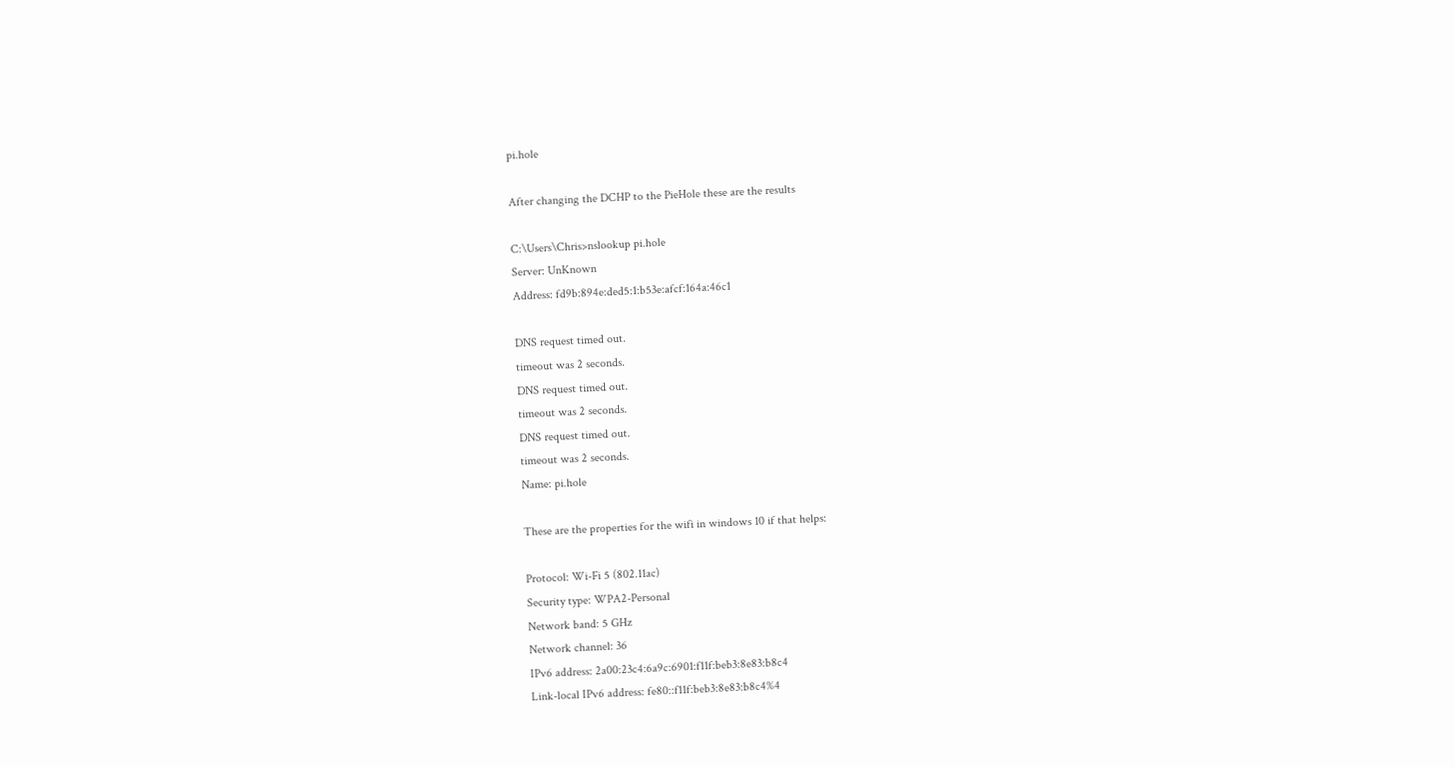pi.hole

After changing the DCHP to the PieHole these are the results

C:\Users\Chris>nslookup pi.hole
Server: UnKnown
Address: fd9b:894e:ded5:1:b53e:afcf:164a:46c1

DNS request timed out.
timeout was 2 seconds.
DNS request timed out.
timeout was 2 seconds.
DNS request timed out.
timeout was 2 seconds.
Name: pi.hole

These are the properties for the wifi in windows 10 if that helps:

Protocol: Wi-Fi 5 (802.11ac)
Security type: WPA2-Personal
Network band: 5 GHz
Network channel: 36
IPv6 address: 2a00:23c4:6a9c:6901:f11f:beb3:8e83:b8c4
Link-local IPv6 address: fe80::f11f:beb3:8e83:b8c4%4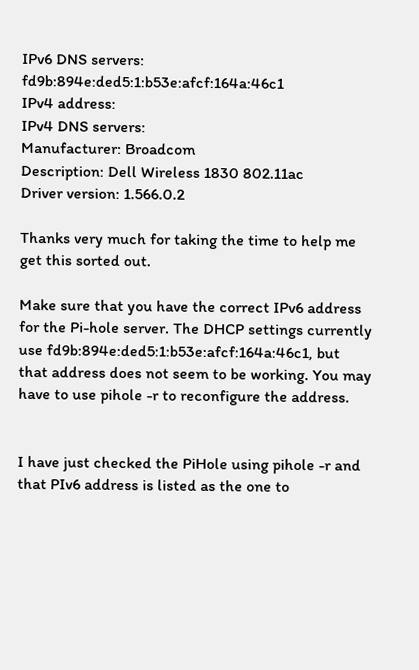IPv6 DNS servers: fd9b:894e:ded5:1:b53e:afcf:164a:46c1
IPv4 address:
IPv4 DNS servers:
Manufacturer: Broadcom
Description: Dell Wireless 1830 802.11ac
Driver version: 1.566.0.2

Thanks very much for taking the time to help me get this sorted out.

Make sure that you have the correct IPv6 address for the Pi-hole server. The DHCP settings currently use fd9b:894e:ded5:1:b53e:afcf:164a:46c1, but that address does not seem to be working. You may have to use pihole -r to reconfigure the address.


I have just checked the PiHole using pihole -r and that PIv6 address is listed as the one to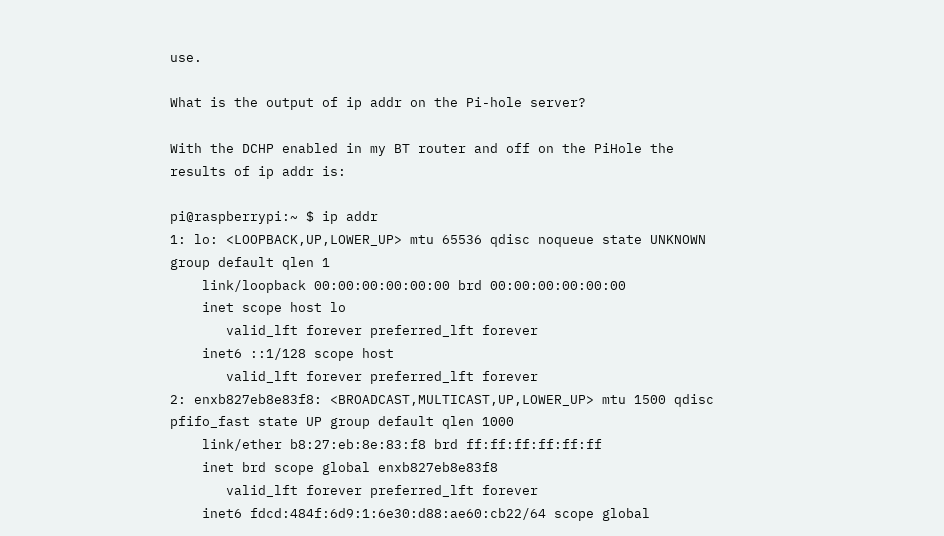use.

What is the output of ip addr on the Pi-hole server?

With the DCHP enabled in my BT router and off on the PiHole the results of ip addr is:

pi@raspberrypi:~ $ ip addr
1: lo: <LOOPBACK,UP,LOWER_UP> mtu 65536 qdisc noqueue state UNKNOWN group default qlen 1
    link/loopback 00:00:00:00:00:00 brd 00:00:00:00:00:00
    inet scope host lo
       valid_lft forever preferred_lft forever
    inet6 ::1/128 scope host
       valid_lft forever preferred_lft forever
2: enxb827eb8e83f8: <BROADCAST,MULTICAST,UP,LOWER_UP> mtu 1500 qdisc pfifo_fast state UP group default qlen 1000
    link/ether b8:27:eb:8e:83:f8 brd ff:ff:ff:ff:ff:ff
    inet brd scope global enxb827eb8e83f8
       valid_lft forever preferred_lft forever
    inet6 fdcd:484f:6d9:1:6e30:d88:ae60:cb22/64 scope global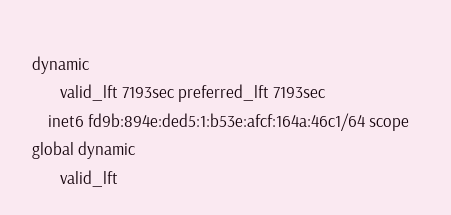dynamic
       valid_lft 7193sec preferred_lft 7193sec
    inet6 fd9b:894e:ded5:1:b53e:afcf:164a:46c1/64 scope global dynamic
       valid_lft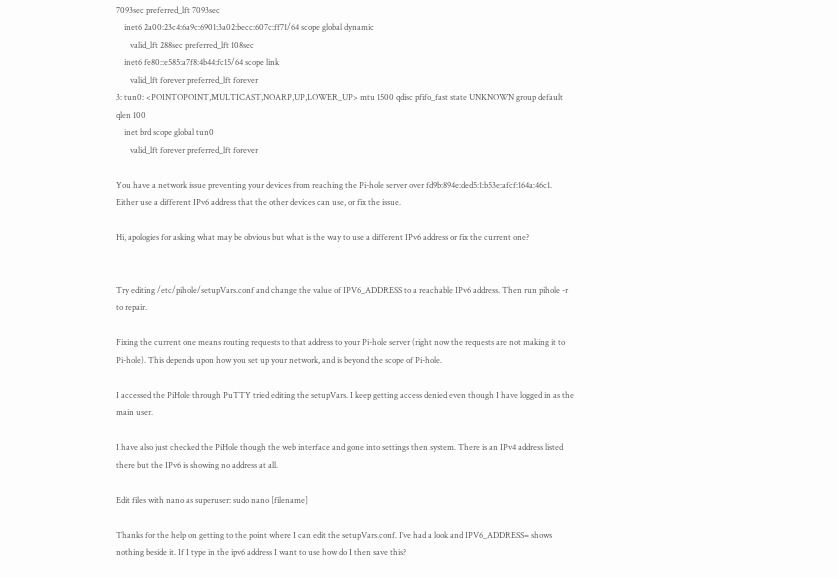7093sec preferred_lft 7093sec
    inet6 2a00:23c4:6a9c:6901:3a02:becc:607c:ff71/64 scope global dynamic
       valid_lft 288sec preferred_lft 108sec
    inet6 fe80::e585:a7f8:4b44:fc15/64 scope link
       valid_lft forever preferred_lft forever
3: tun0: <POINTOPOINT,MULTICAST,NOARP,UP,LOWER_UP> mtu 1500 qdisc pfifo_fast state UNKNOWN group default qlen 100
    inet brd scope global tun0
       valid_lft forever preferred_lft forever

You have a network issue preventing your devices from reaching the Pi-hole server over fd9b:894e:ded5:1:b53e:afcf:164a:46c1. Either use a different IPv6 address that the other devices can use, or fix the issue.

Hi, apologies for asking what may be obvious but what is the way to use a different IPv6 address or fix the current one?


Try editing /etc/pihole/setupVars.conf and change the value of IPV6_ADDRESS to a reachable IPv6 address. Then run pihole -r to repair.

Fixing the current one means routing requests to that address to your Pi-hole server (right now the requests are not making it to Pi-hole). This depends upon how you set up your network, and is beyond the scope of Pi-hole.

I accessed the PiHole through PuTTY tried editing the setupVars. I keep getting access denied even though I have logged in as the main user.

I have also just checked the PiHole though the web interface and gone into settings then system. There is an IPv4 address listed there but the IPv6 is showing no address at all.

Edit files with nano as superuser: sudo nano [filename]

Thanks for the help on getting to the point where I can edit the setupVars.conf. I’ve had a look and IPV6_ADDRESS= shows nothing beside it. If I type in the ipv6 address I want to use how do I then save this?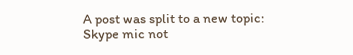A post was split to a new topic: Skype mic not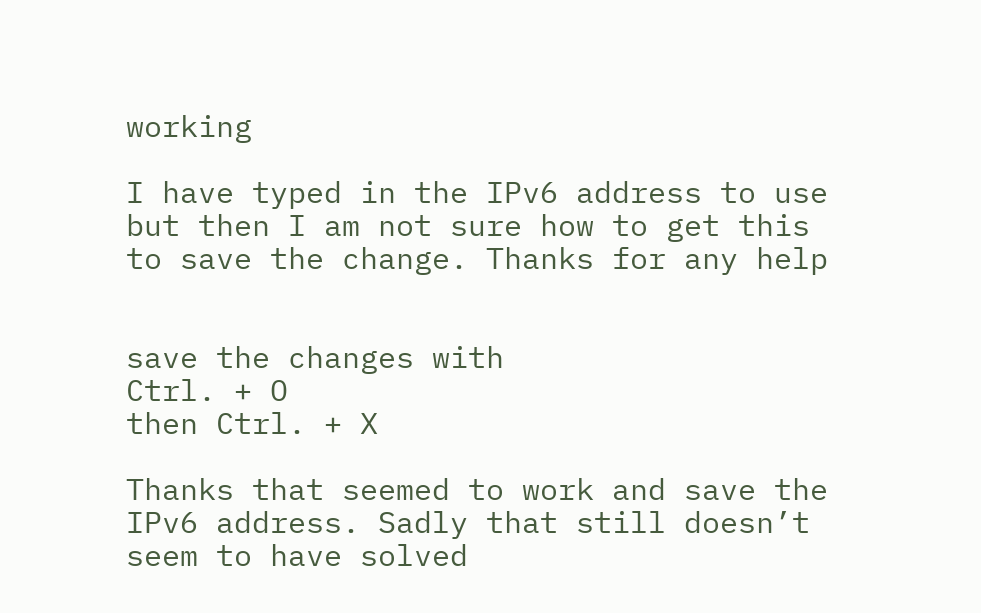working

I have typed in the IPv6 address to use but then I am not sure how to get this to save the change. Thanks for any help


save the changes with
Ctrl. + O
then Ctrl. + X

Thanks that seemed to work and save the IPv6 address. Sadly that still doesn’t seem to have solved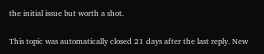the initial issue but worth a shot.

This topic was automatically closed 21 days after the last reply. New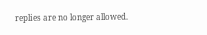replies are no longer allowed.